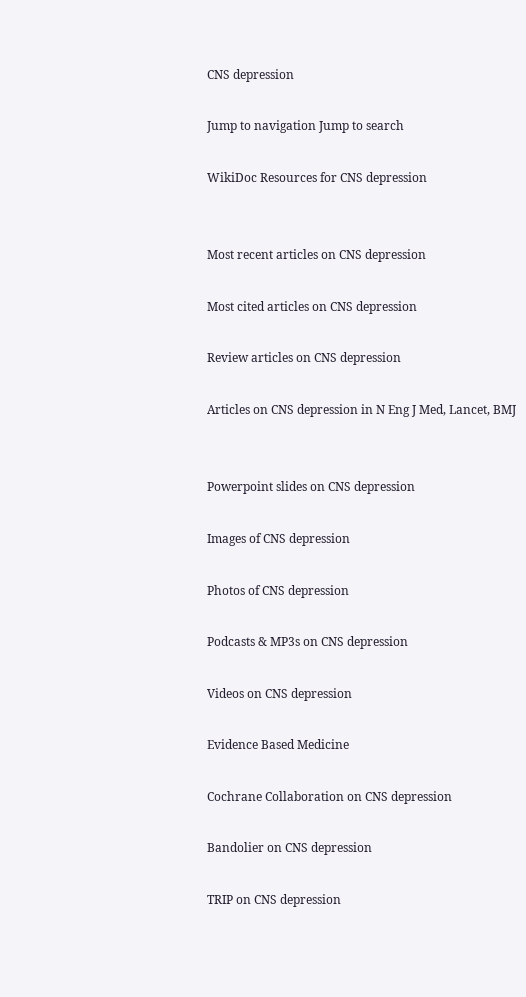CNS depression

Jump to navigation Jump to search

WikiDoc Resources for CNS depression


Most recent articles on CNS depression

Most cited articles on CNS depression

Review articles on CNS depression

Articles on CNS depression in N Eng J Med, Lancet, BMJ


Powerpoint slides on CNS depression

Images of CNS depression

Photos of CNS depression

Podcasts & MP3s on CNS depression

Videos on CNS depression

Evidence Based Medicine

Cochrane Collaboration on CNS depression

Bandolier on CNS depression

TRIP on CNS depression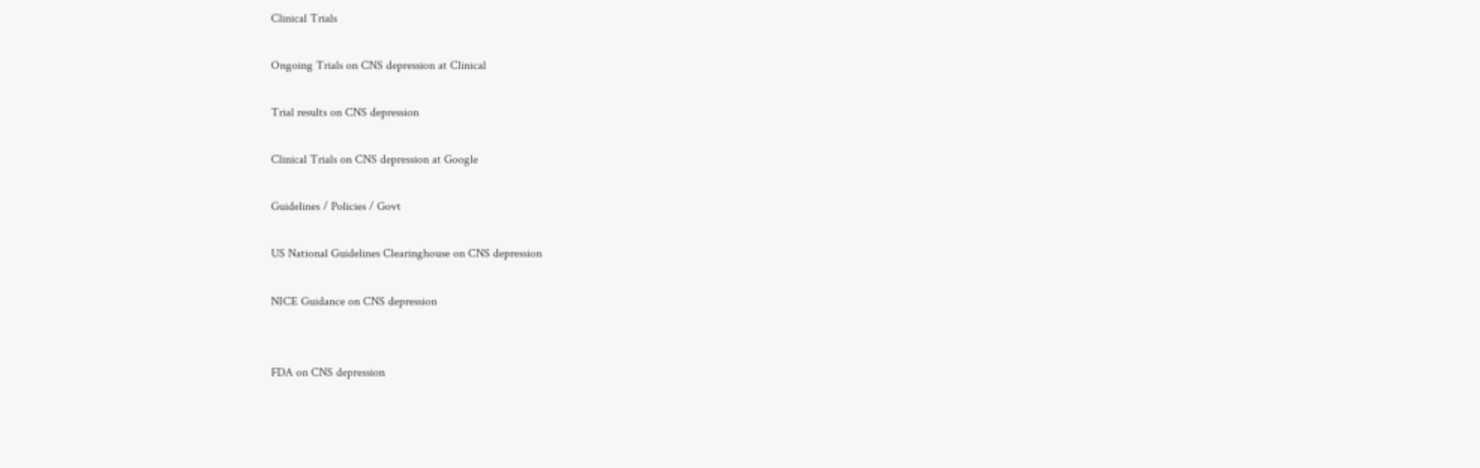Clinical Trials

Ongoing Trials on CNS depression at Clinical

Trial results on CNS depression

Clinical Trials on CNS depression at Google

Guidelines / Policies / Govt

US National Guidelines Clearinghouse on CNS depression

NICE Guidance on CNS depression


FDA on CNS depression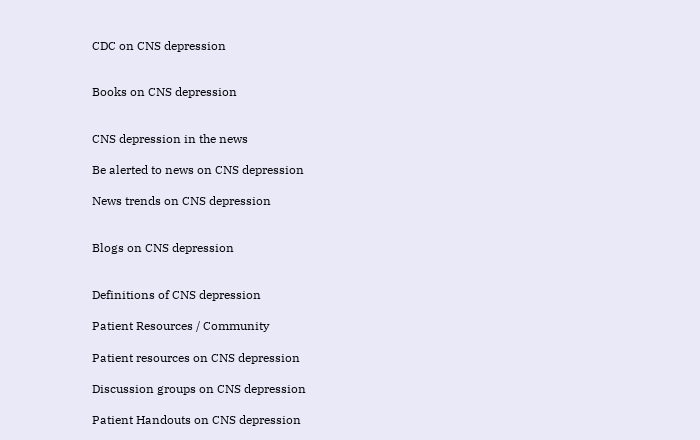CDC on CNS depression


Books on CNS depression


CNS depression in the news

Be alerted to news on CNS depression

News trends on CNS depression


Blogs on CNS depression


Definitions of CNS depression

Patient Resources / Community

Patient resources on CNS depression

Discussion groups on CNS depression

Patient Handouts on CNS depression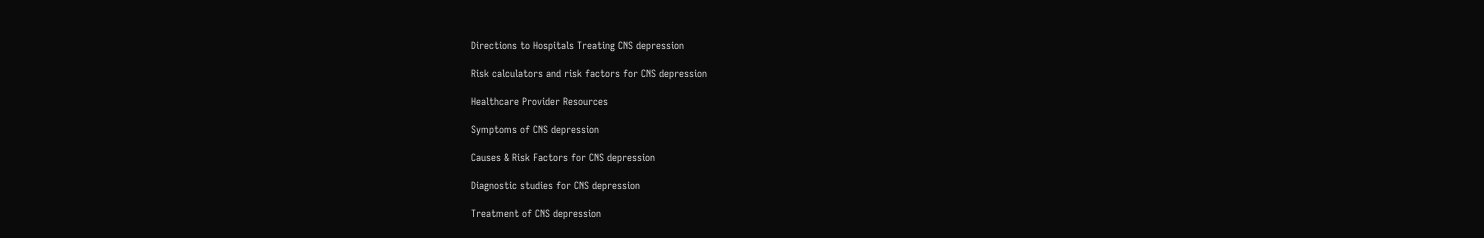Directions to Hospitals Treating CNS depression

Risk calculators and risk factors for CNS depression

Healthcare Provider Resources

Symptoms of CNS depression

Causes & Risk Factors for CNS depression

Diagnostic studies for CNS depression

Treatment of CNS depression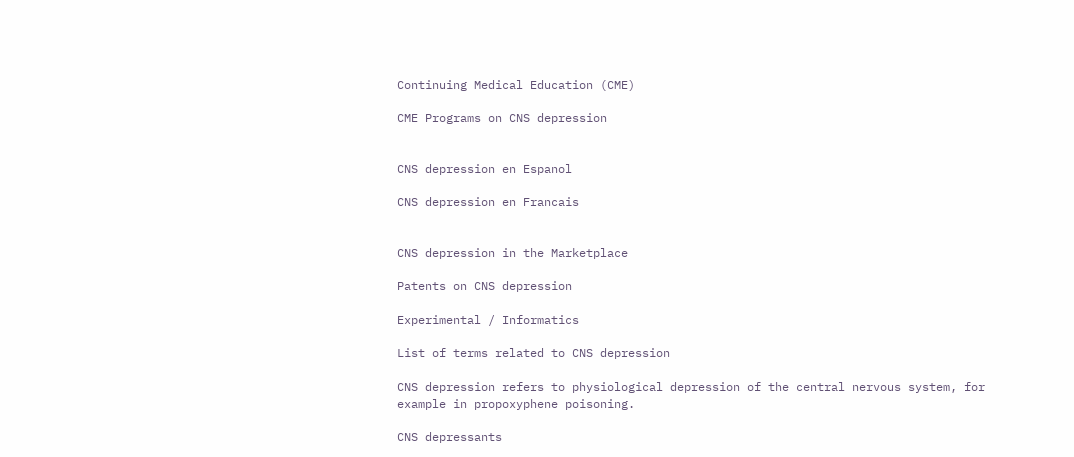Continuing Medical Education (CME)

CME Programs on CNS depression


CNS depression en Espanol

CNS depression en Francais


CNS depression in the Marketplace

Patents on CNS depression

Experimental / Informatics

List of terms related to CNS depression

CNS depression refers to physiological depression of the central nervous system, for example in propoxyphene poisoning.

CNS depressants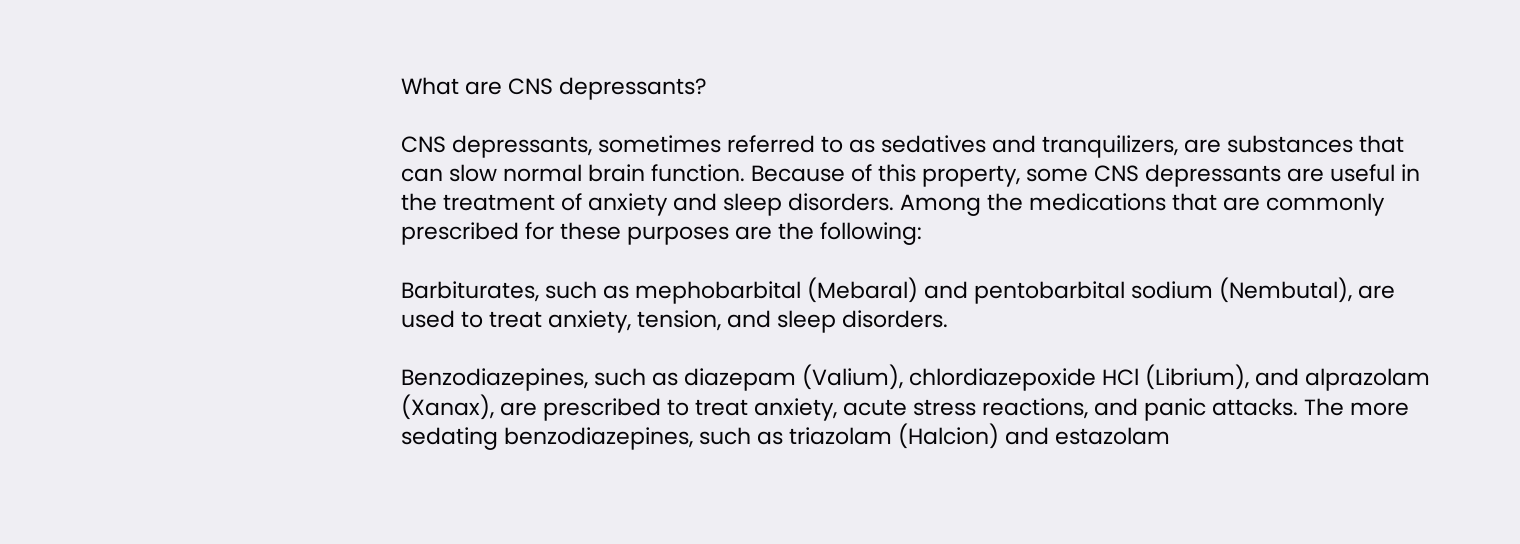What are CNS depressants?

CNS depressants, sometimes referred to as sedatives and tranquilizers, are substances that can slow normal brain function. Because of this property, some CNS depressants are useful in the treatment of anxiety and sleep disorders. Among the medications that are commonly prescribed for these purposes are the following:

Barbiturates, such as mephobarbital (Mebaral) and pentobarbital sodium (Nembutal), are used to treat anxiety, tension, and sleep disorders.

Benzodiazepines, such as diazepam (Valium), chlordiazepoxide HCl (Librium), and alprazolam (Xanax), are prescribed to treat anxiety, acute stress reactions, and panic attacks. The more sedating benzodiazepines, such as triazolam (Halcion) and estazolam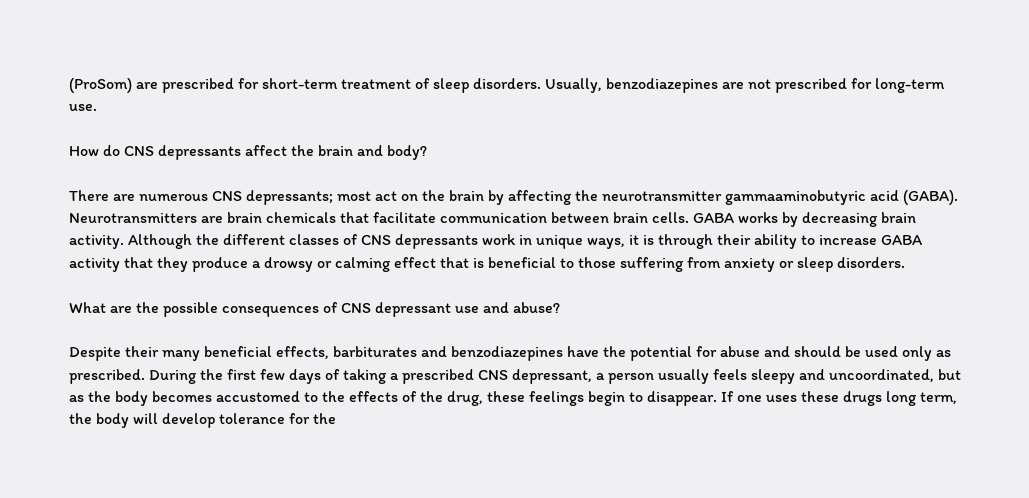(ProSom) are prescribed for short-term treatment of sleep disorders. Usually, benzodiazepines are not prescribed for long-term use.

How do CNS depressants affect the brain and body?

There are numerous CNS depressants; most act on the brain by affecting the neurotransmitter gammaaminobutyric acid (GABA). Neurotransmitters are brain chemicals that facilitate communication between brain cells. GABA works by decreasing brain activity. Although the different classes of CNS depressants work in unique ways, it is through their ability to increase GABA activity that they produce a drowsy or calming effect that is beneficial to those suffering from anxiety or sleep disorders.

What are the possible consequences of CNS depressant use and abuse?

Despite their many beneficial effects, barbiturates and benzodiazepines have the potential for abuse and should be used only as prescribed. During the first few days of taking a prescribed CNS depressant, a person usually feels sleepy and uncoordinated, but as the body becomes accustomed to the effects of the drug, these feelings begin to disappear. If one uses these drugs long term, the body will develop tolerance for the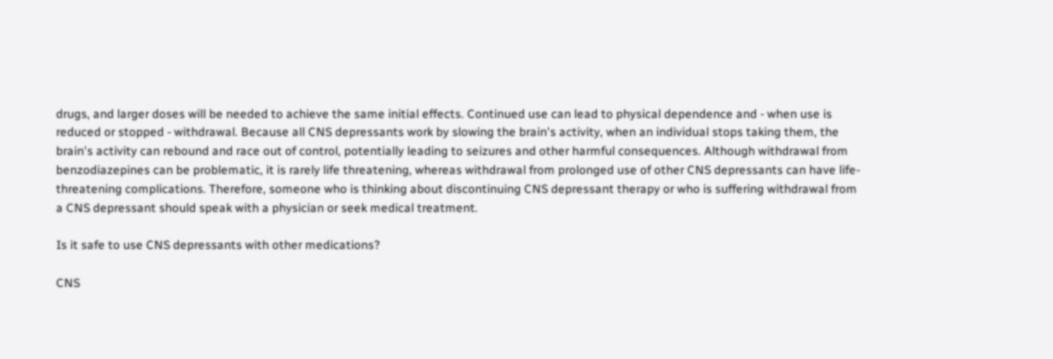drugs, and larger doses will be needed to achieve the same initial effects. Continued use can lead to physical dependence and - when use is reduced or stopped - withdrawal. Because all CNS depressants work by slowing the brain's activity, when an individual stops taking them, the brain's activity can rebound and race out of control, potentially leading to seizures and other harmful consequences. Although withdrawal from benzodiazepines can be problematic, it is rarely life threatening, whereas withdrawal from prolonged use of other CNS depressants can have life-threatening complications. Therefore, someone who is thinking about discontinuing CNS depressant therapy or who is suffering withdrawal from a CNS depressant should speak with a physician or seek medical treatment.

Is it safe to use CNS depressants with other medications?

CNS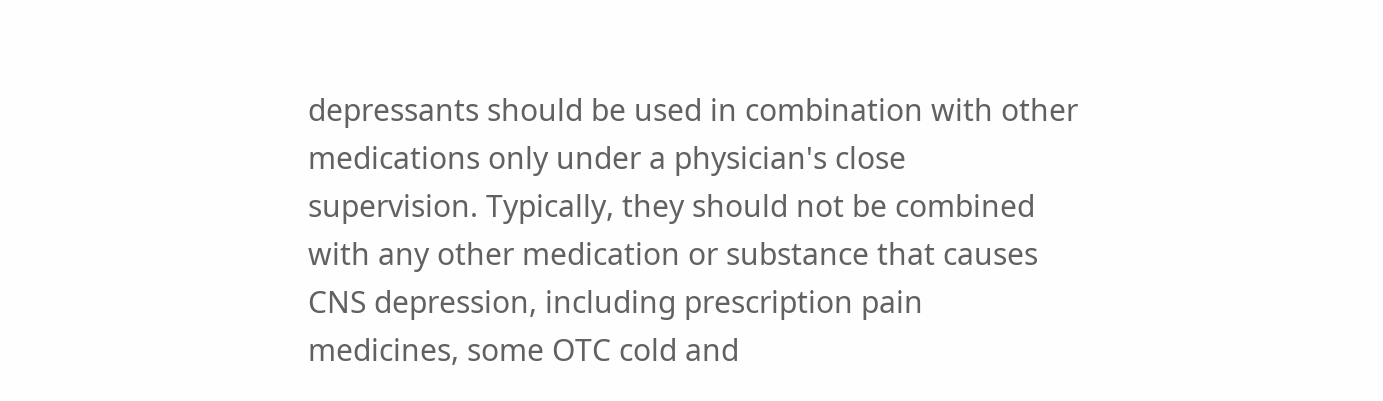depressants should be used in combination with other medications only under a physician's close supervision. Typically, they should not be combined with any other medication or substance that causes CNS depression, including prescription pain medicines, some OTC cold and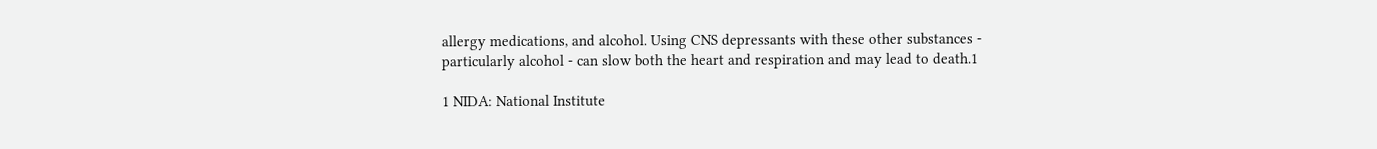allergy medications, and alcohol. Using CNS depressants with these other substances - particularly alcohol - can slow both the heart and respiration and may lead to death.1

1 NIDA: National Institute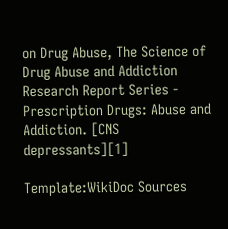on Drug Abuse, The Science of Drug Abuse and Addiction Research Report Series - Prescription Drugs: Abuse and Addiction. [CNS depressants][1]

Template:WikiDoc Sources